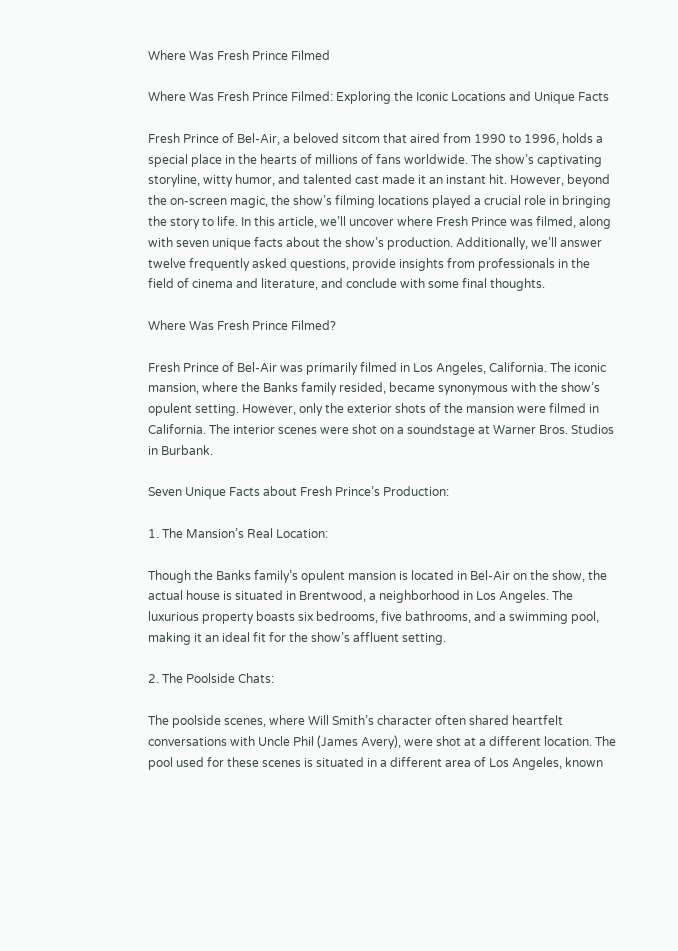Where Was Fresh Prince Filmed

Where Was Fresh Prince Filmed: Exploring the Iconic Locations and Unique Facts

Fresh Prince of Bel-Air, a beloved sitcom that aired from 1990 to 1996, holds a special place in the hearts of millions of fans worldwide. The show’s captivating storyline, witty humor, and talented cast made it an instant hit. However, beyond the on-screen magic, the show’s filming locations played a crucial role in bringing the story to life. In this article, we’ll uncover where Fresh Prince was filmed, along with seven unique facts about the show’s production. Additionally, we’ll answer twelve frequently asked questions, provide insights from professionals in the field of cinema and literature, and conclude with some final thoughts.

Where Was Fresh Prince Filmed?

Fresh Prince of Bel-Air was primarily filmed in Los Angeles, California. The iconic mansion, where the Banks family resided, became synonymous with the show’s opulent setting. However, only the exterior shots of the mansion were filmed in California. The interior scenes were shot on a soundstage at Warner Bros. Studios in Burbank.

Seven Unique Facts about Fresh Prince’s Production:

1. The Mansion’s Real Location:

Though the Banks family’s opulent mansion is located in Bel-Air on the show, the actual house is situated in Brentwood, a neighborhood in Los Angeles. The luxurious property boasts six bedrooms, five bathrooms, and a swimming pool, making it an ideal fit for the show’s affluent setting.

2. The Poolside Chats:

The poolside scenes, where Will Smith’s character often shared heartfelt conversations with Uncle Phil (James Avery), were shot at a different location. The pool used for these scenes is situated in a different area of Los Angeles, known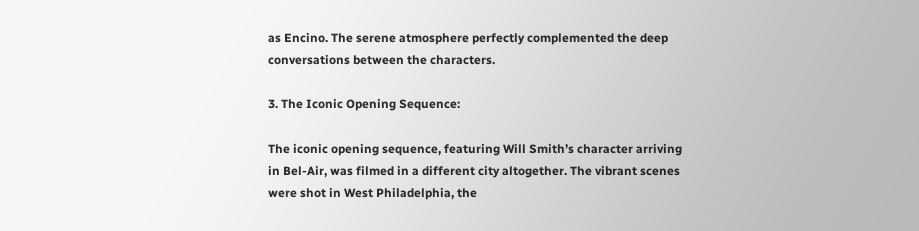as Encino. The serene atmosphere perfectly complemented the deep conversations between the characters.

3. The Iconic Opening Sequence:

The iconic opening sequence, featuring Will Smith’s character arriving in Bel-Air, was filmed in a different city altogether. The vibrant scenes were shot in West Philadelphia, the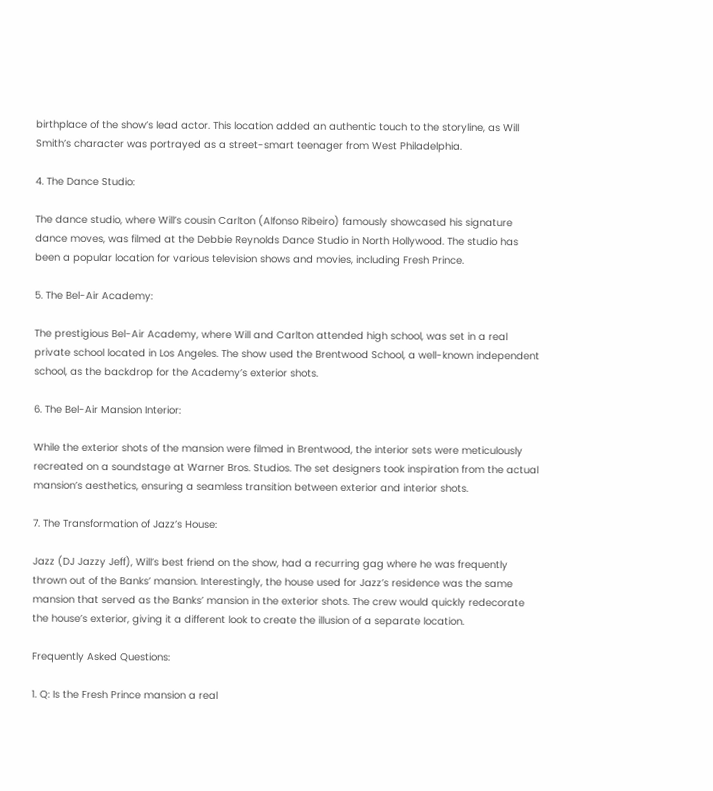birthplace of the show’s lead actor. This location added an authentic touch to the storyline, as Will Smith’s character was portrayed as a street-smart teenager from West Philadelphia.

4. The Dance Studio:

The dance studio, where Will’s cousin Carlton (Alfonso Ribeiro) famously showcased his signature dance moves, was filmed at the Debbie Reynolds Dance Studio in North Hollywood. The studio has been a popular location for various television shows and movies, including Fresh Prince.

5. The Bel-Air Academy:

The prestigious Bel-Air Academy, where Will and Carlton attended high school, was set in a real private school located in Los Angeles. The show used the Brentwood School, a well-known independent school, as the backdrop for the Academy’s exterior shots.

6. The Bel-Air Mansion Interior:

While the exterior shots of the mansion were filmed in Brentwood, the interior sets were meticulously recreated on a soundstage at Warner Bros. Studios. The set designers took inspiration from the actual mansion’s aesthetics, ensuring a seamless transition between exterior and interior shots.

7. The Transformation of Jazz’s House:

Jazz (DJ Jazzy Jeff), Will’s best friend on the show, had a recurring gag where he was frequently thrown out of the Banks’ mansion. Interestingly, the house used for Jazz’s residence was the same mansion that served as the Banks’ mansion in the exterior shots. The crew would quickly redecorate the house’s exterior, giving it a different look to create the illusion of a separate location.

Frequently Asked Questions:

1. Q: Is the Fresh Prince mansion a real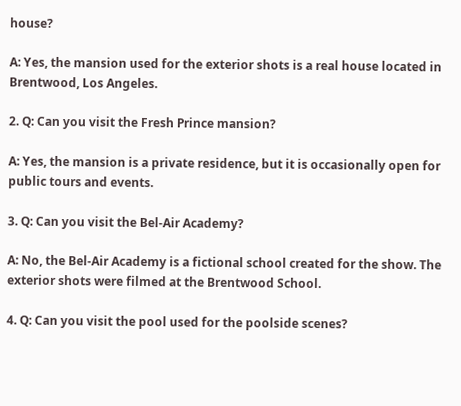house?

A: Yes, the mansion used for the exterior shots is a real house located in Brentwood, Los Angeles.

2. Q: Can you visit the Fresh Prince mansion?

A: Yes, the mansion is a private residence, but it is occasionally open for public tours and events.

3. Q: Can you visit the Bel-Air Academy?

A: No, the Bel-Air Academy is a fictional school created for the show. The exterior shots were filmed at the Brentwood School.

4. Q: Can you visit the pool used for the poolside scenes?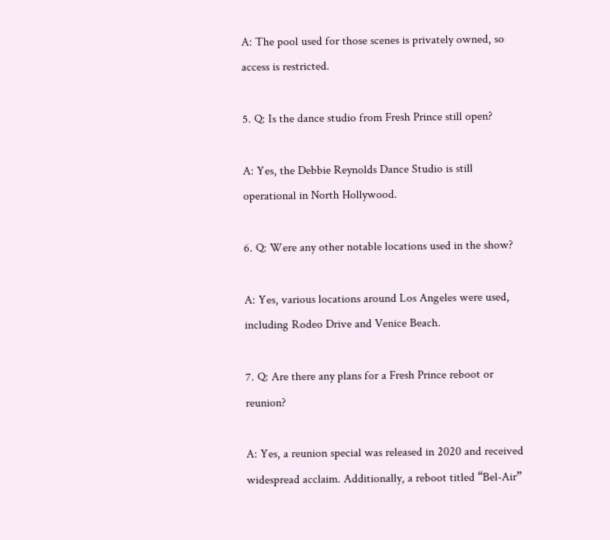A: The pool used for those scenes is privately owned, so access is restricted.

5. Q: Is the dance studio from Fresh Prince still open?

A: Yes, the Debbie Reynolds Dance Studio is still operational in North Hollywood.

6. Q: Were any other notable locations used in the show?

A: Yes, various locations around Los Angeles were used, including Rodeo Drive and Venice Beach.

7. Q: Are there any plans for a Fresh Prince reboot or reunion?

A: Yes, a reunion special was released in 2020 and received widespread acclaim. Additionally, a reboot titled “Bel-Air”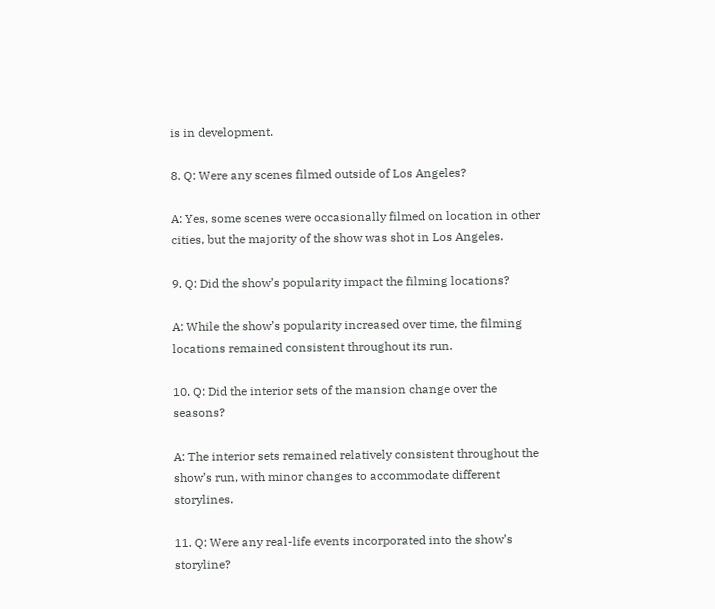is in development.

8. Q: Were any scenes filmed outside of Los Angeles?

A: Yes, some scenes were occasionally filmed on location in other cities, but the majority of the show was shot in Los Angeles.

9. Q: Did the show’s popularity impact the filming locations?

A: While the show’s popularity increased over time, the filming locations remained consistent throughout its run.

10. Q: Did the interior sets of the mansion change over the seasons?

A: The interior sets remained relatively consistent throughout the show’s run, with minor changes to accommodate different storylines.

11. Q: Were any real-life events incorporated into the show’s storyline?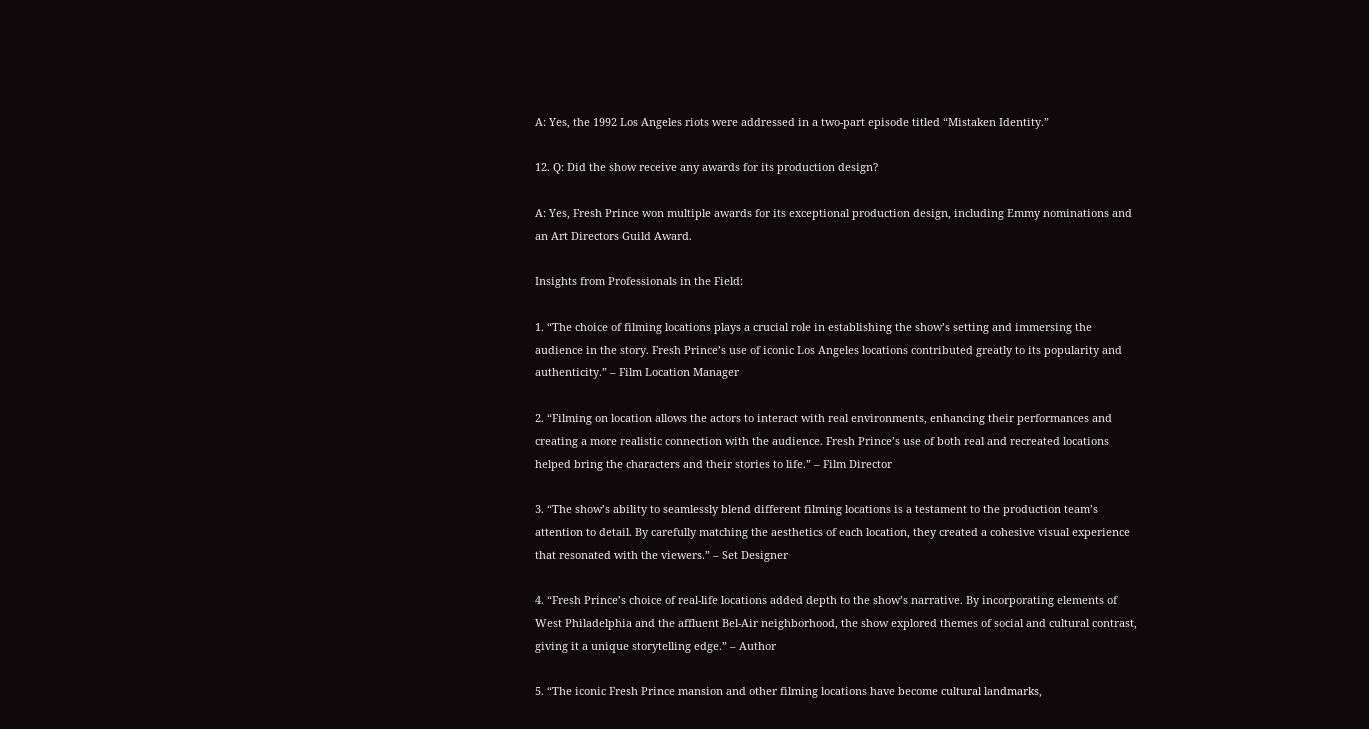A: Yes, the 1992 Los Angeles riots were addressed in a two-part episode titled “Mistaken Identity.”

12. Q: Did the show receive any awards for its production design?

A: Yes, Fresh Prince won multiple awards for its exceptional production design, including Emmy nominations and an Art Directors Guild Award.

Insights from Professionals in the Field:

1. “The choice of filming locations plays a crucial role in establishing the show’s setting and immersing the audience in the story. Fresh Prince’s use of iconic Los Angeles locations contributed greatly to its popularity and authenticity.” – Film Location Manager

2. “Filming on location allows the actors to interact with real environments, enhancing their performances and creating a more realistic connection with the audience. Fresh Prince’s use of both real and recreated locations helped bring the characters and their stories to life.” – Film Director

3. “The show’s ability to seamlessly blend different filming locations is a testament to the production team’s attention to detail. By carefully matching the aesthetics of each location, they created a cohesive visual experience that resonated with the viewers.” – Set Designer

4. “Fresh Prince’s choice of real-life locations added depth to the show’s narrative. By incorporating elements of West Philadelphia and the affluent Bel-Air neighborhood, the show explored themes of social and cultural contrast, giving it a unique storytelling edge.” – Author

5. “The iconic Fresh Prince mansion and other filming locations have become cultural landmarks,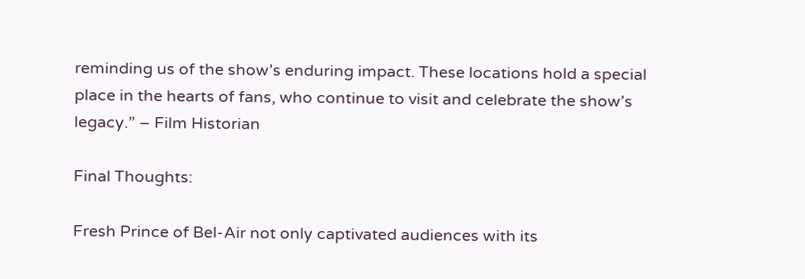reminding us of the show’s enduring impact. These locations hold a special place in the hearts of fans, who continue to visit and celebrate the show’s legacy.” – Film Historian

Final Thoughts:

Fresh Prince of Bel-Air not only captivated audiences with its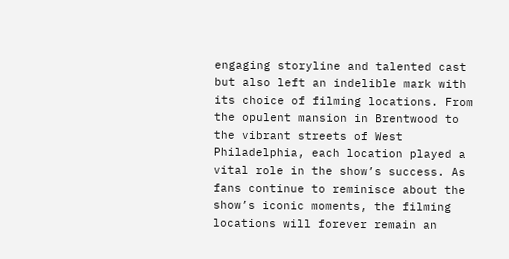engaging storyline and talented cast but also left an indelible mark with its choice of filming locations. From the opulent mansion in Brentwood to the vibrant streets of West Philadelphia, each location played a vital role in the show’s success. As fans continue to reminisce about the show’s iconic moments, the filming locations will forever remain an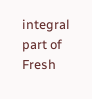integral part of Fresh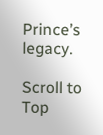Prince’s legacy.

Scroll to Top